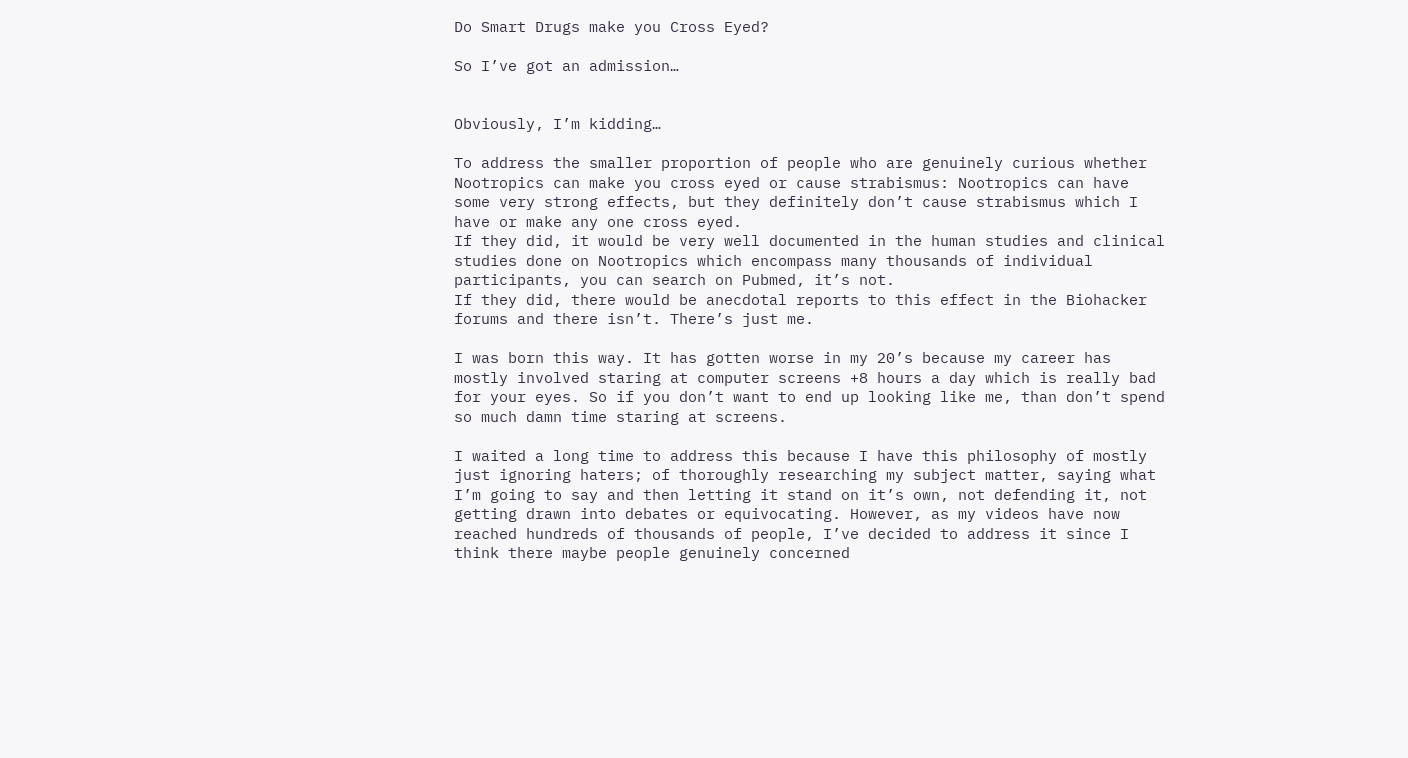Do Smart Drugs make you Cross Eyed?

So I’ve got an admission…


Obviously, I’m kidding…

To address the smaller proportion of people who are genuinely curious whether Nootropics can make you cross eyed or cause strabismus: Nootropics can have some very strong effects, but they definitely don’t cause strabismus which I have or make any one cross eyed.
If they did, it would be very well documented in the human studies and clinical studies done on Nootropics which encompass many thousands of individual participants, you can search on Pubmed, it’s not.
If they did, there would be anecdotal reports to this effect in the Biohacker forums and there isn’t. There’s just me.

I was born this way. It has gotten worse in my 20’s because my career has mostly involved staring at computer screens +8 hours a day which is really bad for your eyes. So if you don’t want to end up looking like me, than don’t spend so much damn time staring at screens.

I waited a long time to address this because I have this philosophy of mostly just ignoring haters; of thoroughly researching my subject matter, saying what I’m going to say and then letting it stand on it’s own, not defending it, not getting drawn into debates or equivocating. However, as my videos have now reached hundreds of thousands of people, I’ve decided to address it since I think there maybe people genuinely concerned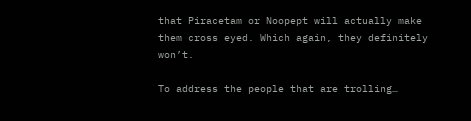that Piracetam or Noopept will actually make them cross eyed. Which again, they definitely won’t.

To address the people that are trolling…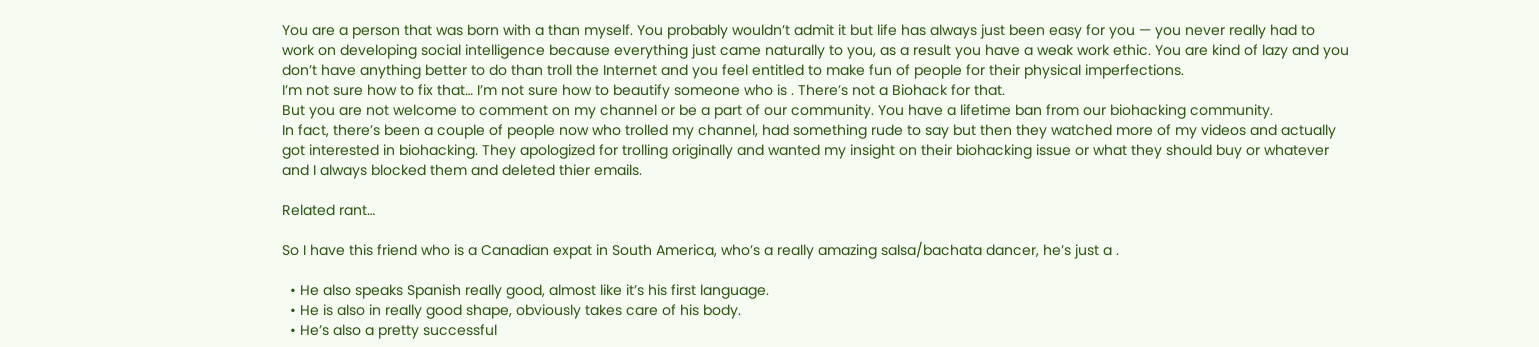You are a person that was born with a than myself. You probably wouldn’t admit it but life has always just been easy for you — you never really had to work on developing social intelligence because everything just came naturally to you, as a result you have a weak work ethic. You are kind of lazy and you don’t have anything better to do than troll the Internet and you feel entitled to make fun of people for their physical imperfections.
I’m not sure how to fix that… I’m not sure how to beautify someone who is . There’s not a Biohack for that.
But you are not welcome to comment on my channel or be a part of our community. You have a lifetime ban from our biohacking community.
In fact, there’s been a couple of people now who trolled my channel, had something rude to say but then they watched more of my videos and actually got interested in biohacking. They apologized for trolling originally and wanted my insight on their biohacking issue or what they should buy or whatever and I always blocked them and deleted thier emails.

Related rant…

So I have this friend who is a Canadian expat in South America, who’s a really amazing salsa/bachata dancer, he’s just a .

  • He also speaks Spanish really good, almost like it’s his first language.
  • He is also in really good shape, obviously takes care of his body.
  • He’s also a pretty successful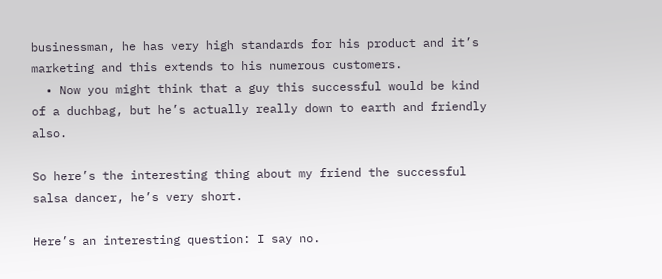businessman, he has very high standards for his product and it’s marketing and this extends to his numerous customers.
  • Now you might think that a guy this successful would be kind of a duchbag, but he’s actually really down to earth and friendly also.

So here’s the interesting thing about my friend the successful salsa dancer, he’s very short.

Here’s an interesting question: I say no.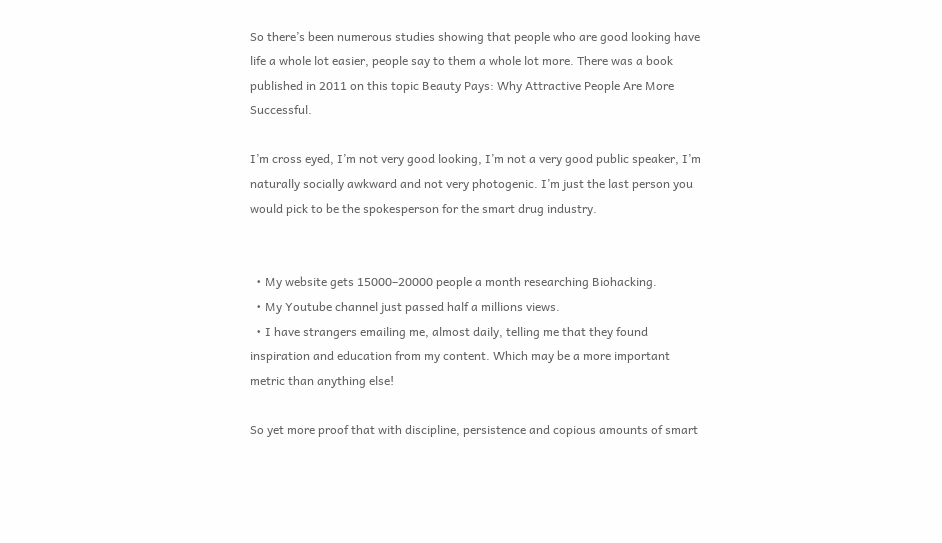So there’s been numerous studies showing that people who are good looking have life a whole lot easier, people say to them a whole lot more. There was a book published in 2011 on this topic Beauty Pays: Why Attractive People Are More Successful.

I’m cross eyed, I’m not very good looking, I’m not a very good public speaker, I’m naturally socially awkward and not very photogenic. I’m just the last person you would pick to be the spokesperson for the smart drug industry.


  • My website gets 15000–20000 people a month researching Biohacking.
  • My Youtube channel just passed half a millions views.
  • I have strangers emailing me, almost daily, telling me that they found inspiration and education from my content. Which may be a more important metric than anything else!

So yet more proof that with discipline, persistence and copious amounts of smart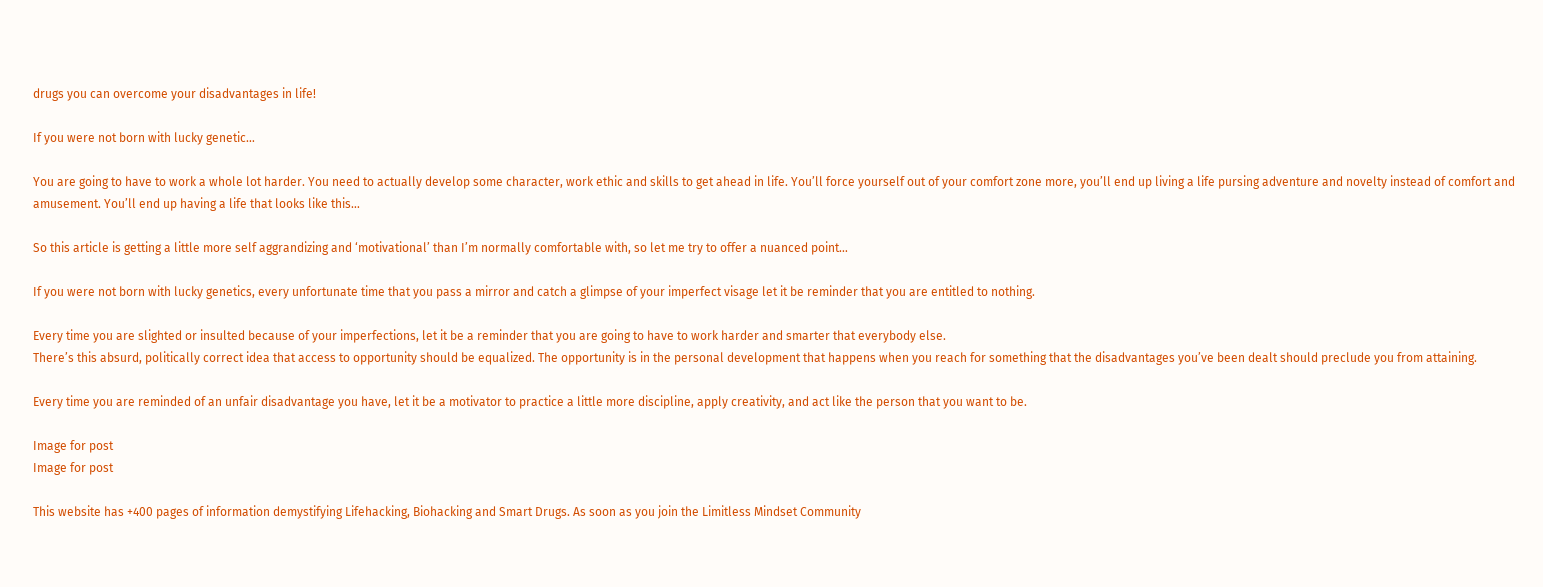drugs you can overcome your disadvantages in life!

If you were not born with lucky genetic…

You are going to have to work a whole lot harder. You need to actually develop some character, work ethic and skills to get ahead in life. You’ll force yourself out of your comfort zone more, you’ll end up living a life pursing adventure and novelty instead of comfort and amusement. You’ll end up having a life that looks like this…

So this article is getting a little more self aggrandizing and ‘motivational’ than I’m normally comfortable with, so let me try to offer a nuanced point…

If you were not born with lucky genetics, every unfortunate time that you pass a mirror and catch a glimpse of your imperfect visage let it be reminder that you are entitled to nothing.

Every time you are slighted or insulted because of your imperfections, let it be a reminder that you are going to have to work harder and smarter that everybody else.
There’s this absurd, politically correct idea that access to opportunity should be equalized. The opportunity is in the personal development that happens when you reach for something that the disadvantages you’ve been dealt should preclude you from attaining.

Every time you are reminded of an unfair disadvantage you have, let it be a motivator to practice a little more discipline, apply creativity, and act like the person that you want to be.

Image for post
Image for post

This website has +400 pages of information demystifying Lifehacking, Biohacking and Smart Drugs. As soon as you join the Limitless Mindset Community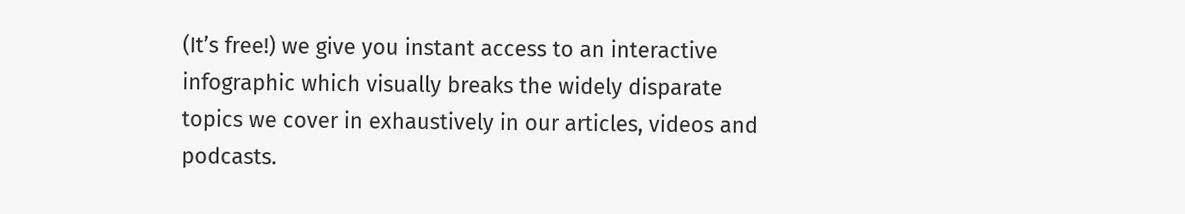(It’s free!) we give you instant access to an interactive infographic which visually breaks the widely disparate topics we cover in exhaustively in our articles, videos and podcasts.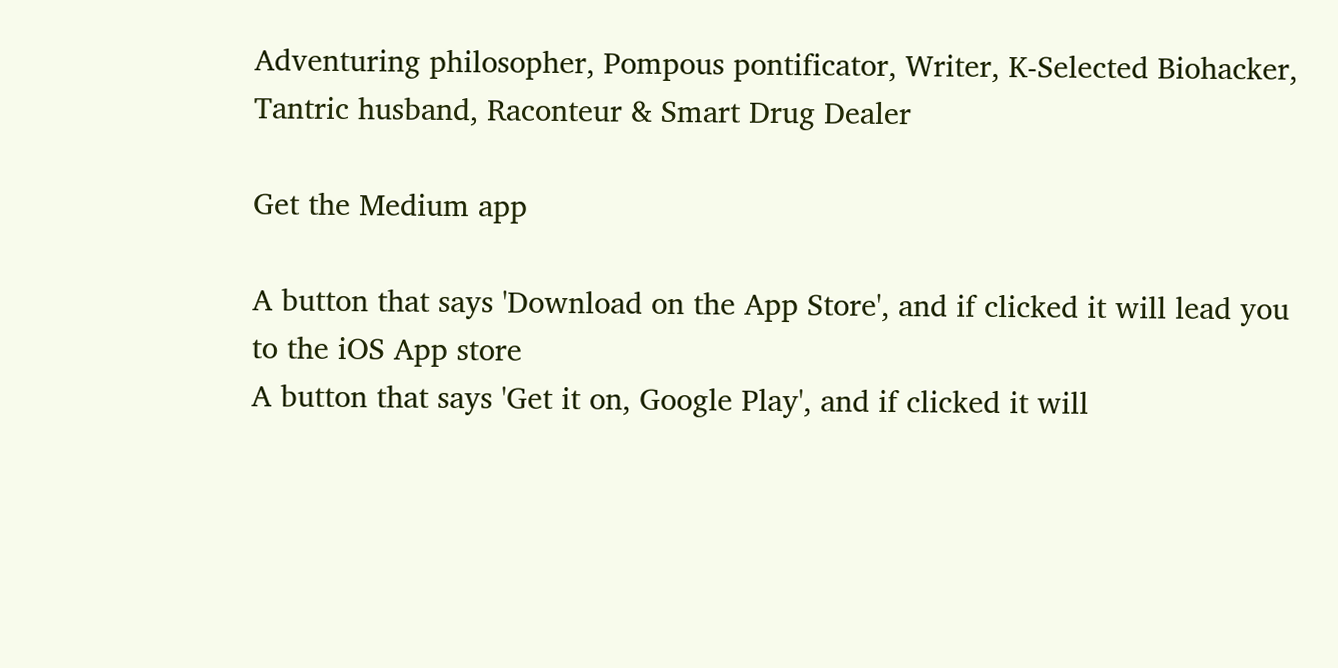Adventuring philosopher, Pompous pontificator, Writer, K-Selected Biohacker, Tantric husband, Raconteur & Smart Drug Dealer

Get the Medium app

A button that says 'Download on the App Store', and if clicked it will lead you to the iOS App store
A button that says 'Get it on, Google Play', and if clicked it will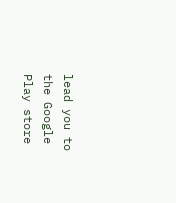lead you to the Google Play store